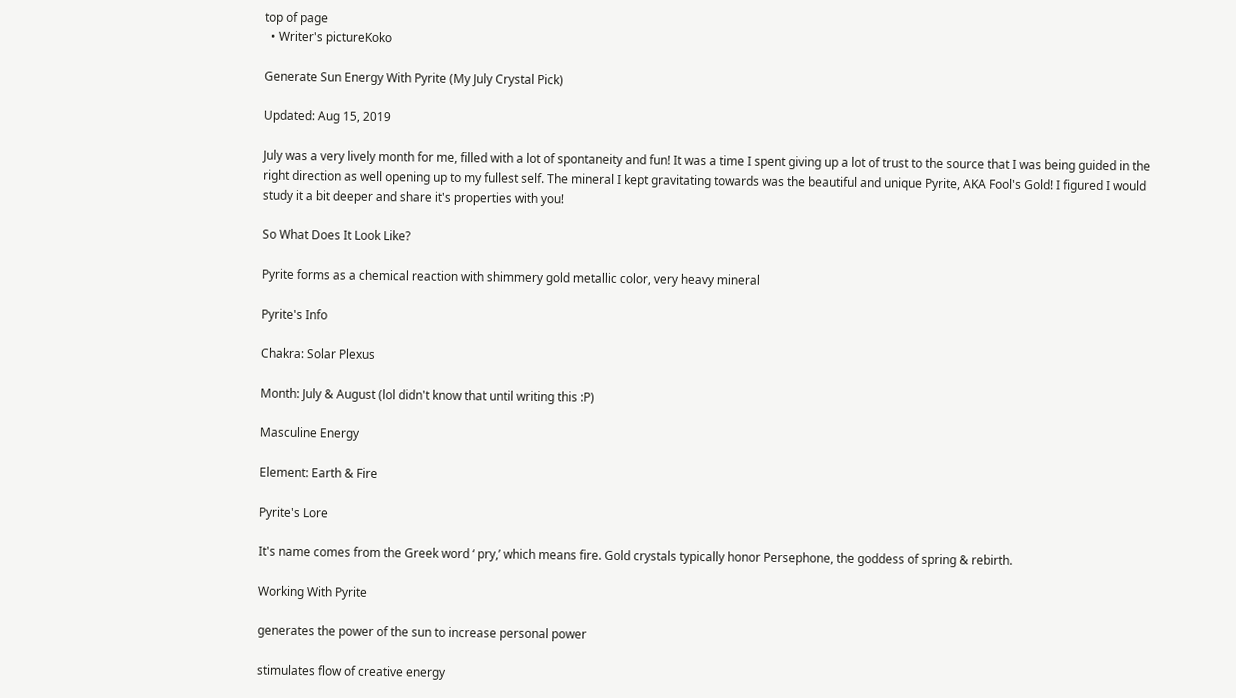top of page
  • Writer's pictureKoko

Generate Sun Energy With Pyrite (My July Crystal Pick)

Updated: Aug 15, 2019

July was a very lively month for me, filled with a lot of spontaneity and fun! It was a time I spent giving up a lot of trust to the source that I was being guided in the right direction as well opening up to my fullest self. The mineral I kept gravitating towards was the beautiful and unique Pyrite, AKA Fool's Gold! I figured I would study it a bit deeper and share it's properties with you!

So What Does It Look Like?

Pyrite forms as a chemical reaction with shimmery gold metallic color, very heavy mineral

Pyrite's Info

Chakra: Solar Plexus

Month: July & August (lol didn't know that until writing this :P)

Masculine Energy

Element: Earth & Fire

Pyrite's Lore

It's name comes from the Greek word ‘ pry,’ which means fire. Gold crystals typically honor Persephone, the goddess of spring & rebirth.

Working With Pyrite

generates the power of the sun to increase personal power

stimulates flow of creative energy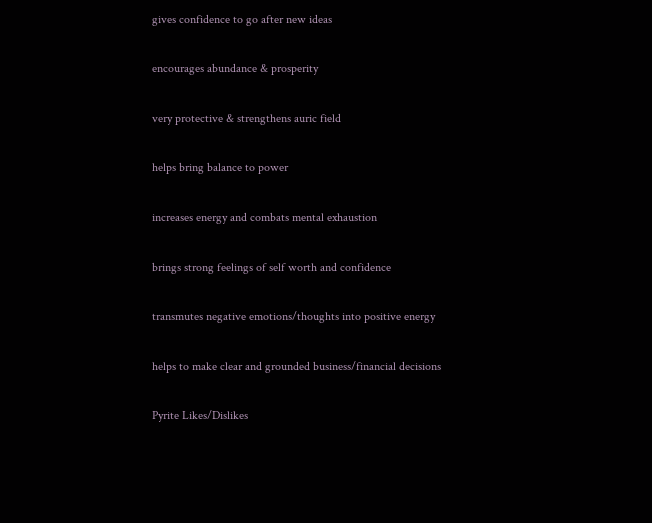gives confidence to go after new ideas

encourages abundance & prosperity

very protective & strengthens auric field

helps bring balance to power

increases energy and combats mental exhaustion

brings strong feelings of self worth and confidence

transmutes negative emotions/thoughts into positive energy

helps to make clear and grounded business/financial decisions

Pyrite Likes/Dislikes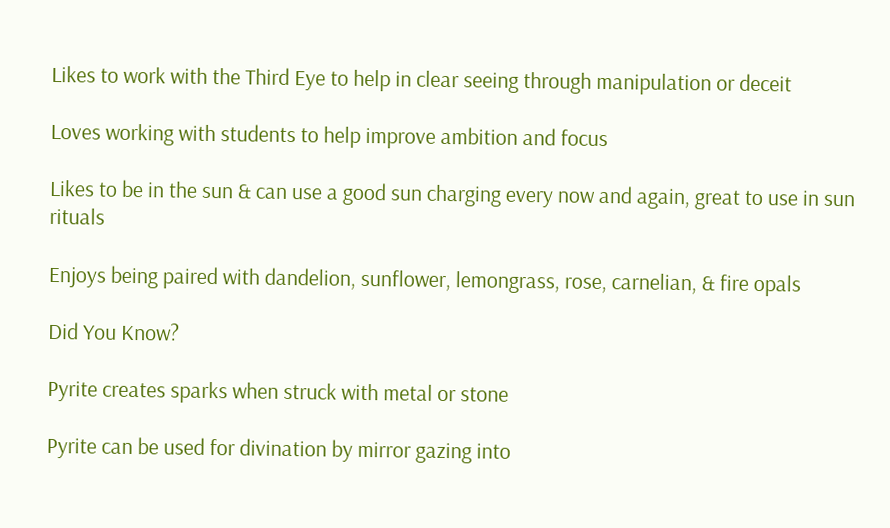Likes to work with the Third Eye to help in clear seeing through manipulation or deceit

Loves working with students to help improve ambition and focus

Likes to be in the sun & can use a good sun charging every now and again, great to use in sun rituals

Enjoys being paired with dandelion, sunflower, lemongrass, rose, carnelian, & fire opals

Did You Know?

Pyrite creates sparks when struck with metal or stone

Pyrite can be used for divination by mirror gazing into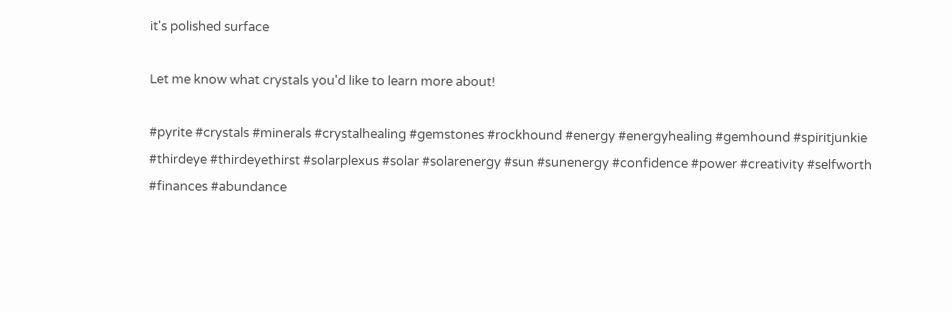it's polished surface

Let me know what crystals you'd like to learn more about!

#pyrite #crystals #minerals #crystalhealing #gemstones #rockhound #energy #energyhealing #gemhound #spiritjunkie #thirdeye #thirdeyethirst #solarplexus #solar #solarenergy #sun #sunenergy #confidence #power #creativity #selfworth #finances #abundance